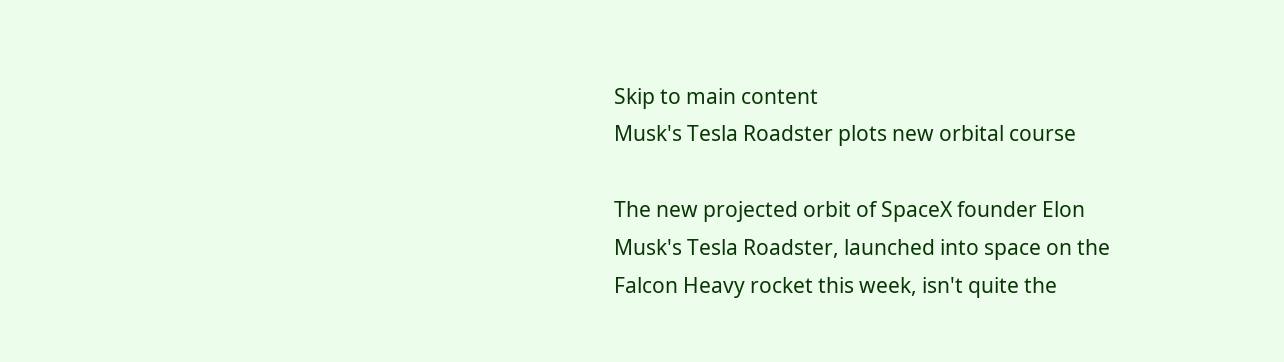Skip to main content
Musk's Tesla Roadster plots new orbital course

The new projected orbit of SpaceX founder Elon Musk's Tesla Roadster, launched into space on the Falcon Heavy rocket this week, isn't quite the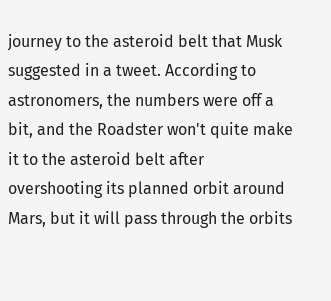journey to the asteroid belt that Musk suggested in a tweet. According to astronomers, the numbers were off a bit, and the Roadster won't quite make it to the asteroid belt after overshooting its planned orbit around Mars, but it will pass through the orbits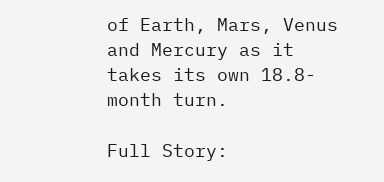of Earth, Mars, Venus and Mercury as it takes its own 18.8-month turn.

Full Story: